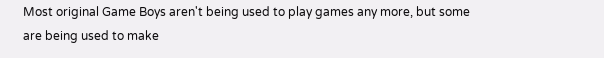Most original Game Boys aren't being used to play games any more, but some are being used to make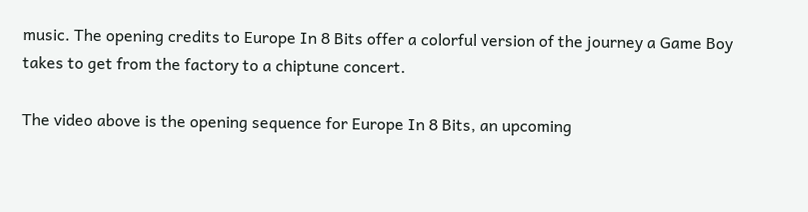music. The opening credits to Europe In 8 Bits offer a colorful version of the journey a Game Boy takes to get from the factory to a chiptune concert.

The video above is the opening sequence for Europe In 8 Bits, an upcoming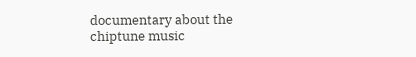documentary about the chiptune music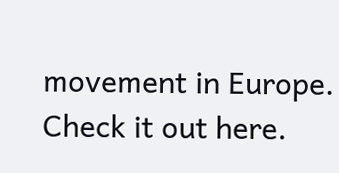movement in Europe. Check it out here.